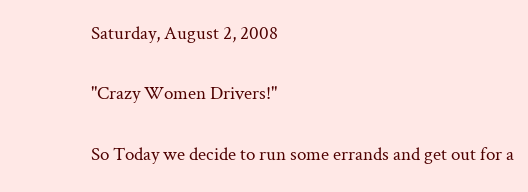Saturday, August 2, 2008

"Crazy Women Drivers!"

So Today we decide to run some errands and get out for a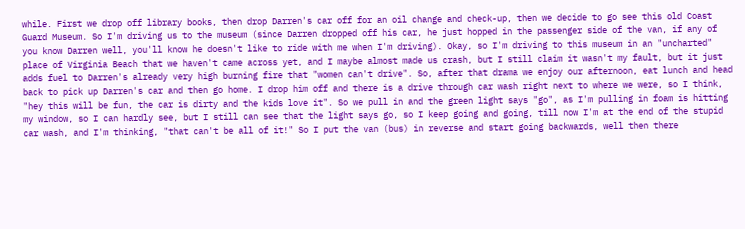while. First we drop off library books, then drop Darren's car off for an oil change and check-up, then we decide to go see this old Coast Guard Museum. So I'm driving us to the museum (since Darren dropped off his car, he just hopped in the passenger side of the van, if any of you know Darren well, you'll know he doesn't like to ride with me when I'm driving). Okay, so I'm driving to this museum in an "uncharted" place of Virginia Beach that we haven't came across yet, and I maybe almost made us crash, but I still claim it wasn't my fault, but it just adds fuel to Darren's already very high burning fire that "women can't drive". So, after that drama we enjoy our afternoon, eat lunch and head back to pick up Darren's car and then go home. I drop him off and there is a drive through car wash right next to where we were, so I think, "hey this will be fun, the car is dirty and the kids love it". So we pull in and the green light says "go", as I'm pulling in foam is hitting my window, so I can hardly see, but I still can see that the light says go, so I keep going and going, till now I'm at the end of the stupid car wash, and I'm thinking, "that can't be all of it!" So I put the van (bus) in reverse and start going backwards, well then there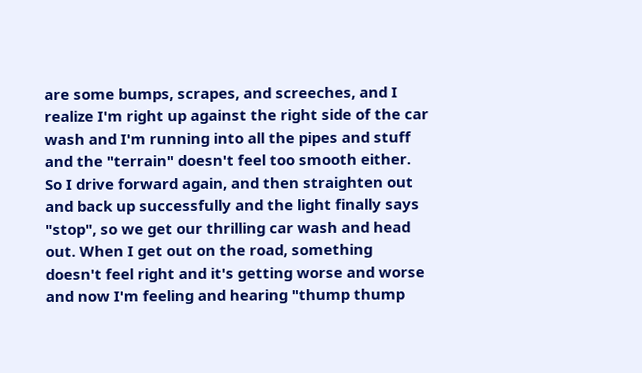are some bumps, scrapes, and screeches, and I realize I'm right up against the right side of the car wash and I'm running into all the pipes and stuff and the "terrain" doesn't feel too smooth either. So I drive forward again, and then straighten out and back up successfully and the light finally says "stop", so we get our thrilling car wash and head out. When I get out on the road, something doesn't feel right and it's getting worse and worse and now I'm feeling and hearing "thump thump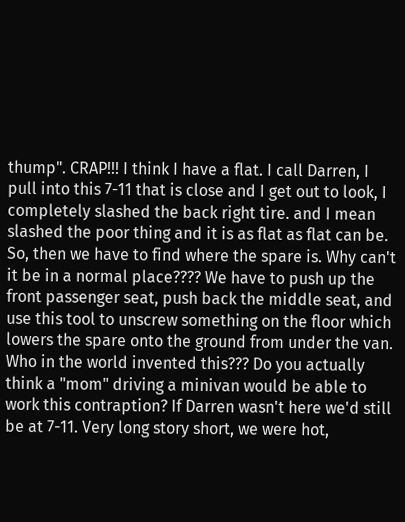thump". CRAP!!! I think I have a flat. I call Darren, I pull into this 7-11 that is close and I get out to look, I completely slashed the back right tire. and I mean slashed the poor thing and it is as flat as flat can be. So, then we have to find where the spare is. Why can't it be in a normal place???? We have to push up the front passenger seat, push back the middle seat, and use this tool to unscrew something on the floor which lowers the spare onto the ground from under the van. Who in the world invented this??? Do you actually think a "mom" driving a minivan would be able to work this contraption? If Darren wasn't here we'd still be at 7-11. Very long story short, we were hot,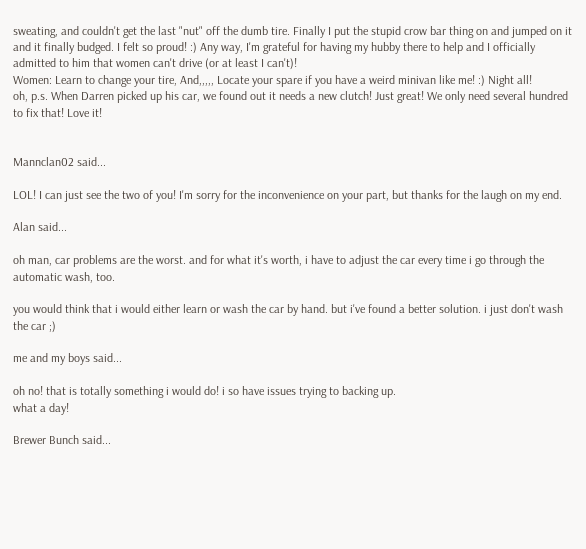sweating, and couldn't get the last "nut" off the dumb tire. Finally I put the stupid crow bar thing on and jumped on it and it finally budged. I felt so proud! :) Any way, I'm grateful for having my hubby there to help and I officially admitted to him that women can't drive (or at least I can't)!
Women: Learn to change your tire, And,,,,, Locate your spare if you have a weird minivan like me! :) Night all!
oh, p.s. When Darren picked up his car, we found out it needs a new clutch! Just great! We only need several hundred to fix that! Love it!


Mannclan02 said...

LOL! I can just see the two of you! I'm sorry for the inconvenience on your part, but thanks for the laugh on my end.

Alan said...

oh man, car problems are the worst. and for what it's worth, i have to adjust the car every time i go through the automatic wash, too.

you would think that i would either learn or wash the car by hand. but i've found a better solution. i just don't wash the car ;)

me and my boys said...

oh no! that is totally something i would do! i so have issues trying to backing up.
what a day!

Brewer Bunch said...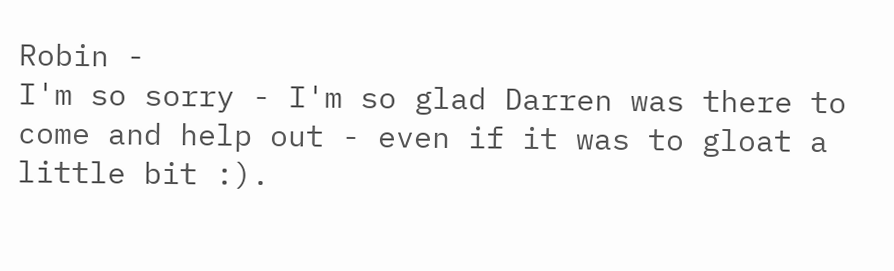Robin -
I'm so sorry - I'm so glad Darren was there to come and help out - even if it was to gloat a little bit :).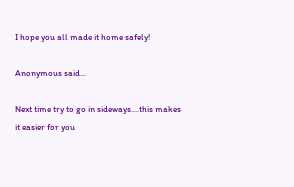I hope you all made it home safely!

Anonymous said...

Next time try to go in sideways....this makes it easier for you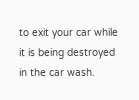to exit your car while it is being destroyed in the car wash.